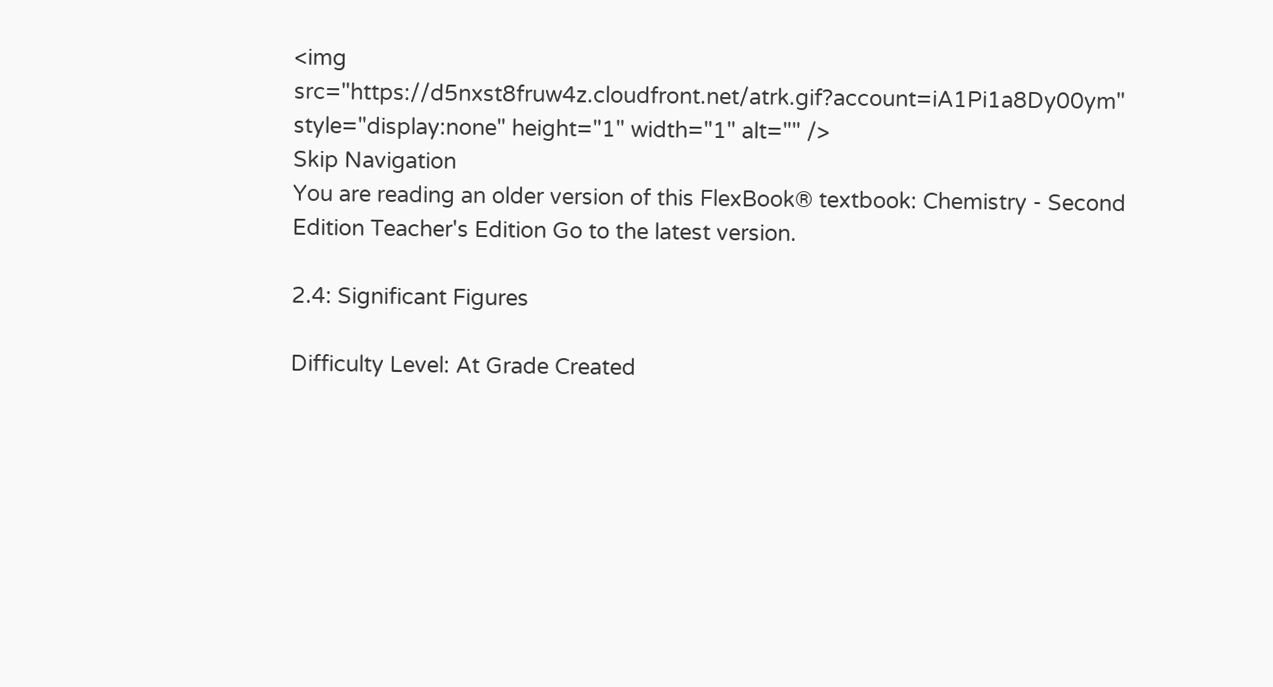<img src="https://d5nxst8fruw4z.cloudfront.net/atrk.gif?account=iA1Pi1a8Dy00ym" style="display:none" height="1" width="1" alt="" />
Skip Navigation
You are reading an older version of this FlexBook® textbook: Chemistry - Second Edition Teacher's Edition Go to the latest version.

2.4: Significant Figures

Difficulty Level: At Grade Created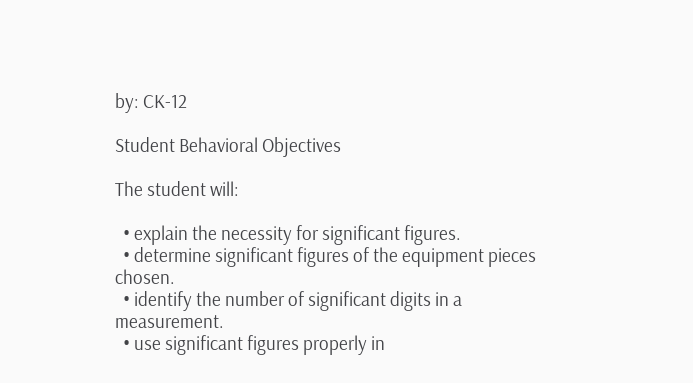by: CK-12

Student Behavioral Objectives

The student will:

  • explain the necessity for significant figures.
  • determine significant figures of the equipment pieces chosen.
  • identify the number of significant digits in a measurement.
  • use significant figures properly in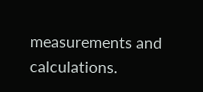measurements and calculations.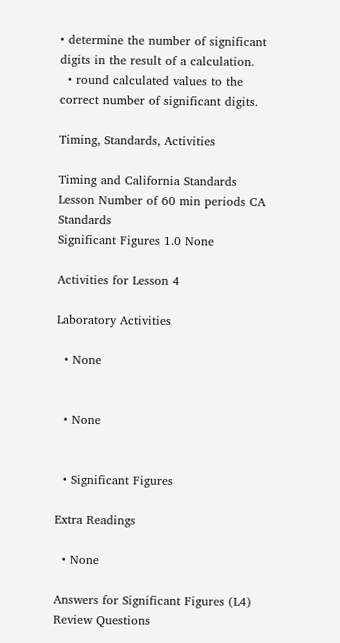• determine the number of significant digits in the result of a calculation.
  • round calculated values to the correct number of significant digits.

Timing, Standards, Activities

Timing and California Standards
Lesson Number of 60 min periods CA Standards
Significant Figures 1.0 None

Activities for Lesson 4

Laboratory Activities

  • None


  • None


  • Significant Figures

Extra Readings

  • None

Answers for Significant Figures (L4) Review Questions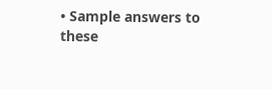• Sample answers to these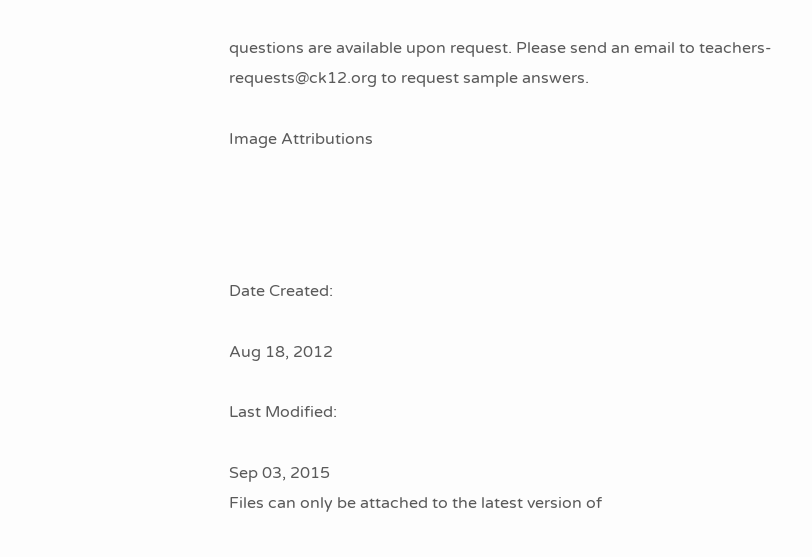questions are available upon request. Please send an email to teachers-requests@ck12.org to request sample answers.

Image Attributions




Date Created:

Aug 18, 2012

Last Modified:

Sep 03, 2015
Files can only be attached to the latest version of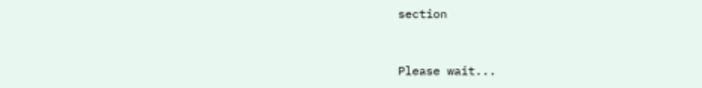section


Please wait...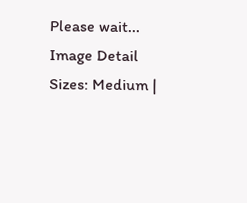Please wait...
Image Detail
Sizes: Medium |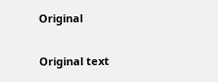Original

Original text